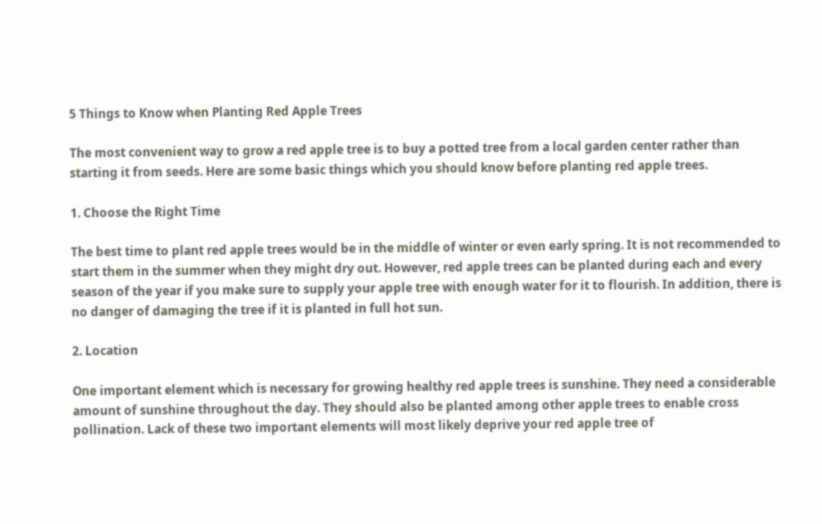5 Things to Know when Planting Red Apple Trees

The most convenient way to grow a red apple tree is to buy a potted tree from a local garden center rather than starting it from seeds. Here are some basic things which you should know before planting red apple trees.

1. Choose the Right Time

The best time to plant red apple trees would be in the middle of winter or even early spring. It is not recommended to start them in the summer when they might dry out. However, red apple trees can be planted during each and every season of the year if you make sure to supply your apple tree with enough water for it to flourish. In addition, there is no danger of damaging the tree if it is planted in full hot sun.

2. Location

One important element which is necessary for growing healthy red apple trees is sunshine. They need a considerable amount of sunshine throughout the day. They should also be planted among other apple trees to enable cross pollination. Lack of these two important elements will most likely deprive your red apple tree of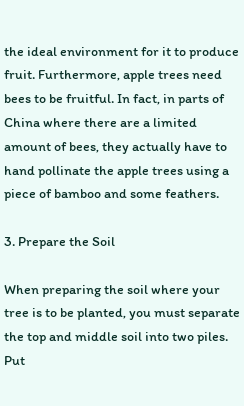the ideal environment for it to produce fruit. Furthermore, apple trees need bees to be fruitful. In fact, in parts of China where there are a limited amount of bees, they actually have to hand pollinate the apple trees using a piece of bamboo and some feathers.

3. Prepare the Soil

When preparing the soil where your tree is to be planted, you must separate the top and middle soil into two piles. Put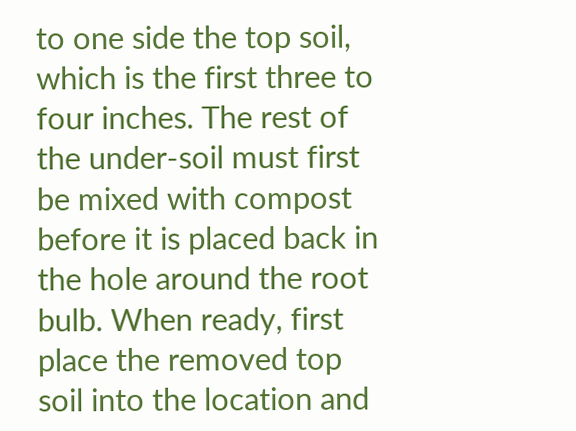to one side the top soil, which is the first three to four inches. The rest of the under-soil must first be mixed with compost before it is placed back in the hole around the root bulb. When ready, first place the removed top soil into the location and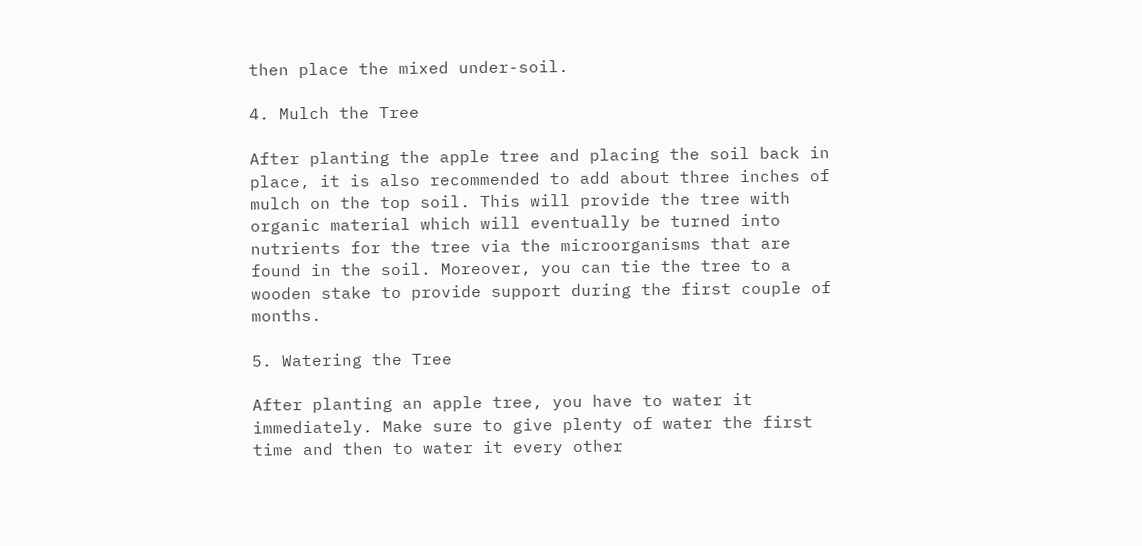then place the mixed under-soil.

4. Mulch the Tree

After planting the apple tree and placing the soil back in place, it is also recommended to add about three inches of mulch on the top soil. This will provide the tree with organic material which will eventually be turned into nutrients for the tree via the microorganisms that are found in the soil. Moreover, you can tie the tree to a wooden stake to provide support during the first couple of months.

5. Watering the Tree

After planting an apple tree, you have to water it immediately. Make sure to give plenty of water the first time and then to water it every other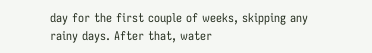day for the first couple of weeks, skipping any rainy days. After that, water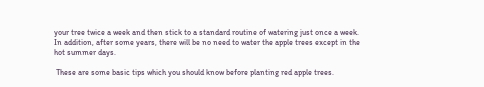your tree twice a week and then stick to a standard routine of watering just once a week. In addition, after some years, there will be no need to water the apple trees except in the hot summer days.

 These are some basic tips which you should know before planting red apple trees.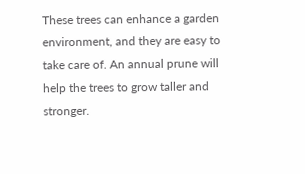These trees can enhance a garden environment, and they are easy to take care of. An annual prune will help the trees to grow taller and stronger.